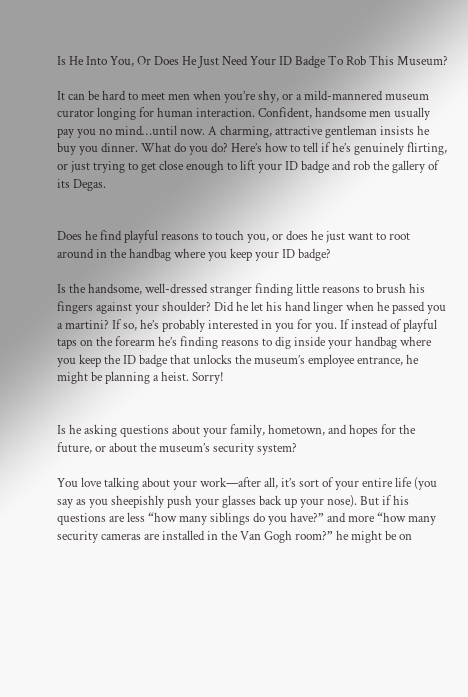Is He Into You, Or Does He Just Need Your ID Badge To Rob This Museum?

It can be hard to meet men when you’re shy, or a mild-mannered museum curator longing for human interaction. Confident, handsome men usually pay you no mind…until now. A charming, attractive gentleman insists he buy you dinner. What do you do? Here’s how to tell if he’s genuinely flirting, or just trying to get close enough to lift your ID badge and rob the gallery of its Degas.


Does he find playful reasons to touch you, or does he just want to root around in the handbag where you keep your ID badge?

Is the handsome, well-dressed stranger finding little reasons to brush his fingers against your shoulder? Did he let his hand linger when he passed you a martini? If so, he’s probably interested in you for you. If instead of playful taps on the forearm he’s finding reasons to dig inside your handbag where you keep the ID badge that unlocks the museum’s employee entrance, he might be planning a heist. Sorry!


Is he asking questions about your family, hometown, and hopes for the future, or about the museum’s security system?

You love talking about your work—after all, it’s sort of your entire life (you say as you sheepishly push your glasses back up your nose). But if his questions are less “how many siblings do you have?” and more “how many security cameras are installed in the Van Gogh room?” he might be on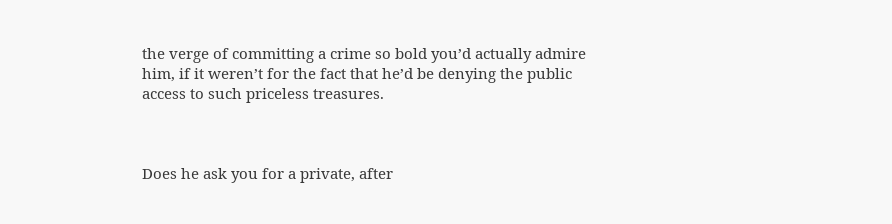the verge of committing a crime so bold you’d actually admire him, if it weren’t for the fact that he’d be denying the public access to such priceless treasures.



Does he ask you for a private, after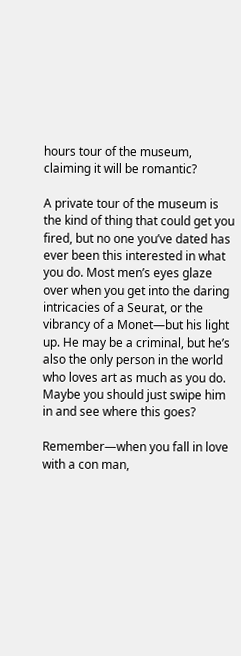hours tour of the museum, claiming it will be romantic?

A private tour of the museum is the kind of thing that could get you fired, but no one you’ve dated has ever been this interested in what you do. Most men’s eyes glaze over when you get into the daring intricacies of a Seurat, or the vibrancy of a Monet—but his light up. He may be a criminal, but he’s also the only person in the world who loves art as much as you do. Maybe you should just swipe him in and see where this goes?

Remember—when you fall in love with a con man,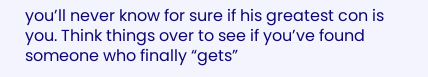you’ll never know for sure if his greatest con is you. Think things over to see if you’ve found someone who finally “gets”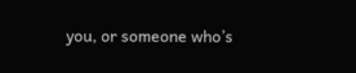you, or someone who’s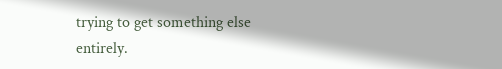trying to get something else entirely.